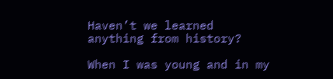Haven’t we learned anything from history?

When I was young and in my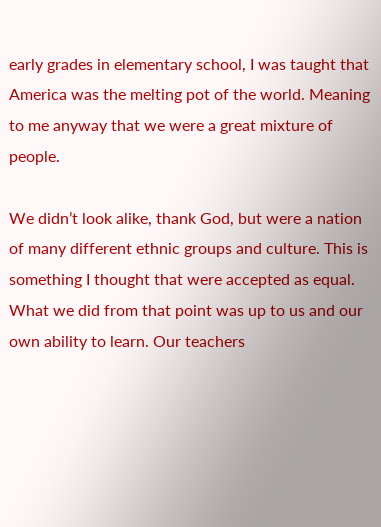early grades in elementary school, I was taught that America was the melting pot of the world. Meaning to me anyway that we were a great mixture of people.

We didn’t look alike, thank God, but were a nation of many different ethnic groups and culture. This is something I thought that were accepted as equal. What we did from that point was up to us and our own ability to learn. Our teachers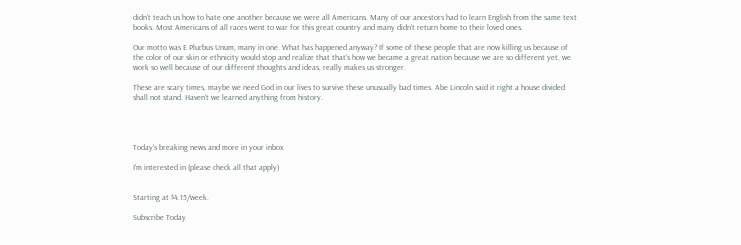didn’t teach us how to hate one another because we were all Americans. Many of our ancestors had to learn English from the same text books. Most Americans of all races went to war for this great country and many didn’t return home to their loved ones.

Our motto was E Plurbus Unum, many in one. What has happened anyway? If some of these people that are now killing us because of the color of our skin or ethnicity would stop and realize that that’s how we became a great nation because we are so different yet, we work so well because of our different thoughts and ideas, really makes us stronger.

These are scary times, maybe we need God in our lives to survive these unusually bad times. Abe Lincoln said it right a house divided shall not stand. Haven’t we learned anything from history.




Today's breaking news and more in your inbox

I'm interested in (please check all that apply)


Starting at $4.15/week.

Subscribe Today